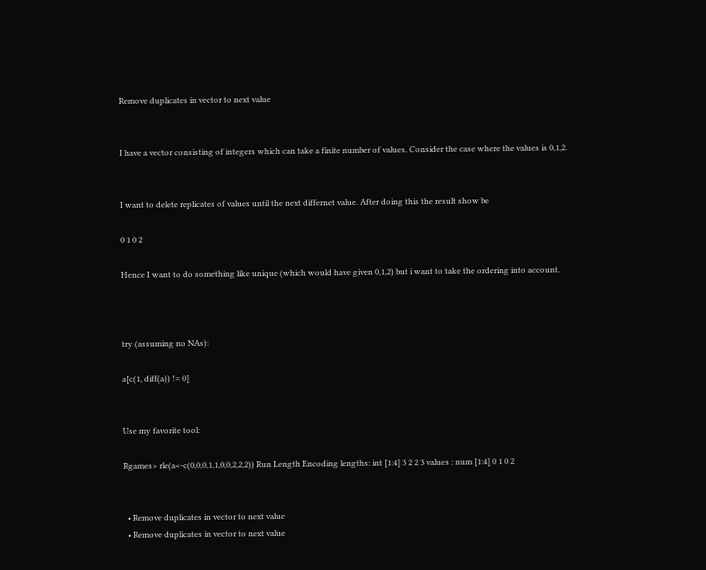Remove duplicates in vector to next value


I have a vector consisting of integers which can take a finite number of values. Consider the case where the values is 0,1,2.


I want to delete replicates of values until the next differnet value. After doing this the result show be

0 1 0 2

Hence I want to do something like unique (which would have given 0,1,2) but i want to take the ordering into account.



try (assuming no NAs):

a[c(1, diff(a)) != 0]


Use my favorite tool:

Rgames> rle(a<-c(0,0,0,1,1,0,0,2,2,2)) Run Length Encoding lengths: int [1:4] 3 2 2 3 values : num [1:4] 0 1 0 2


  • Remove duplicates in vector to next value
  • Remove duplicates in vector to next value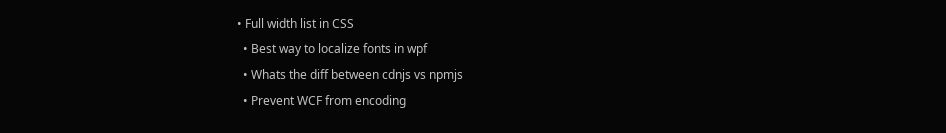• Full width list in CSS
  • Best way to localize fonts in wpf
  • Whats the diff between cdnjs vs npmjs
  • Prevent WCF from encoding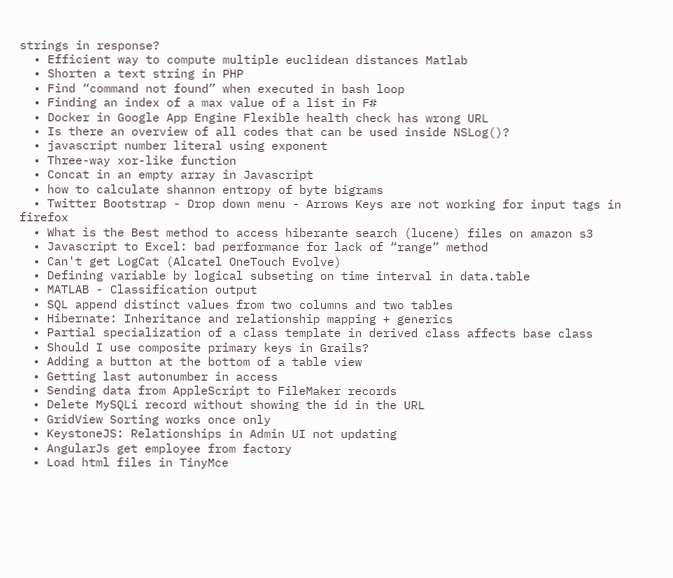strings in response?
  • Efficient way to compute multiple euclidean distances Matlab
  • Shorten a text string in PHP
  • Find “command not found” when executed in bash loop
  • Finding an index of a max value of a list in F#
  • Docker in Google App Engine Flexible health check has wrong URL
  • Is there an overview of all codes that can be used inside NSLog()?
  • javascript number literal using exponent
  • Three-way xor-like function
  • Concat in an empty array in Javascript
  • how to calculate shannon entropy of byte bigrams
  • Twitter Bootstrap - Drop down menu - Arrows Keys are not working for input tags in firefox
  • What is the Best method to access hiberante search (lucene) files on amazon s3
  • Javascript to Excel: bad performance for lack of “range” method
  • Can't get LogCat (Alcatel OneTouch Evolve)
  • Defining variable by logical subseting on time interval in data.table
  • MATLAB - Classification output
  • SQL append distinct values from two columns and two tables
  • Hibernate: Inheritance and relationship mapping + generics
  • Partial specialization of a class template in derived class affects base class
  • Should I use composite primary keys in Grails?
  • Adding a button at the bottom of a table view
  • Getting last autonumber in access
  • Sending data from AppleScript to FileMaker records
  • Delete MySQLi record without showing the id in the URL
  • GridView Sorting works once only
  • KeystoneJS: Relationships in Admin UI not updating
  • AngularJs get employee from factory
  • Load html files in TinyMce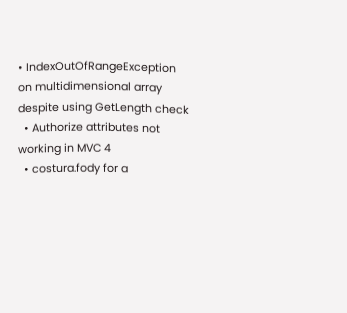• IndexOutOfRangeException on multidimensional array despite using GetLength check
  • Authorize attributes not working in MVC 4
  • costura.fody for a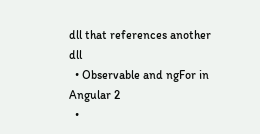dll that references another dll
  • Observable and ngFor in Angular 2
  •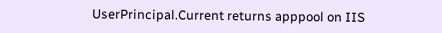UserPrincipal.Current returns apppool on IIS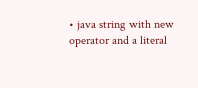• java string with new operator and a literal